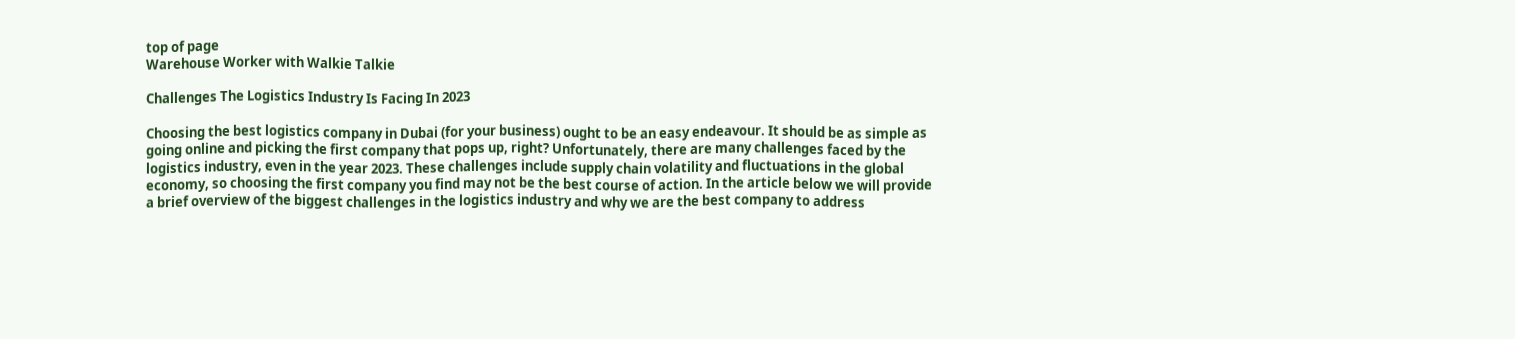top of page
Warehouse Worker with Walkie Talkie

Challenges The Logistics Industry Is Facing In 2023

Choosing the best logistics company in Dubai (for your business) ought to be an easy endeavour. It should be as simple as going online and picking the first company that pops up, right? Unfortunately, there are many challenges faced by the logistics industry, even in the year 2023. These challenges include supply chain volatility and fluctuations in the global economy, so choosing the first company you find may not be the best course of action. In the article below we will provide a brief overview of the biggest challenges in the logistics industry and why we are the best company to address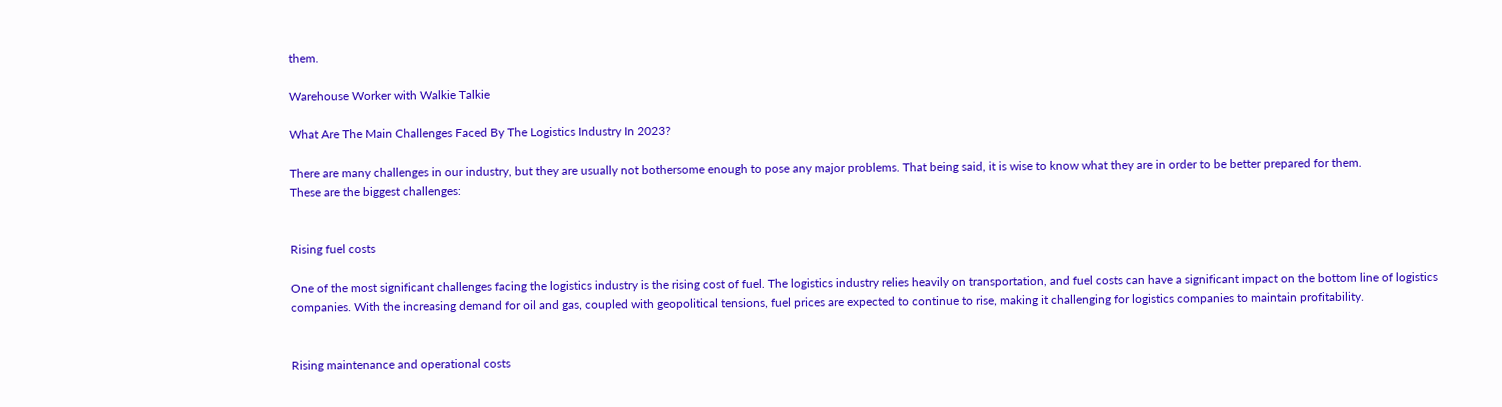them.

Warehouse Worker with Walkie Talkie

What Are The Main Challenges Faced By The Logistics Industry In 2023?

There are many challenges in our industry, but they are usually not bothersome enough to pose any major problems. That being said, it is wise to know what they are in order to be better prepared for them.
These are the biggest challenges:


Rising fuel costs

One of the most significant challenges facing the logistics industry is the rising cost of fuel. The logistics industry relies heavily on transportation, and fuel costs can have a significant impact on the bottom line of logistics companies. With the increasing demand for oil and gas, coupled with geopolitical tensions, fuel prices are expected to continue to rise, making it challenging for logistics companies to maintain profitability.


Rising maintenance and operational costs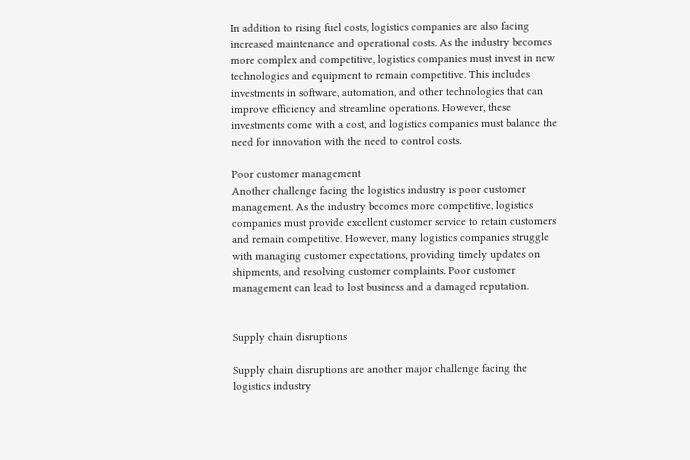In addition to rising fuel costs, logistics companies are also facing increased maintenance and operational costs. As the industry becomes more complex and competitive, logistics companies must invest in new technologies and equipment to remain competitive. This includes investments in software, automation, and other technologies that can improve efficiency and streamline operations. However, these investments come with a cost, and logistics companies must balance the need for innovation with the need to control costs.

Poor customer management
Another challenge facing the logistics industry is poor customer management. As the industry becomes more competitive, logistics companies must provide excellent customer service to retain customers and remain competitive. However, many logistics companies struggle with managing customer expectations, providing timely updates on shipments, and resolving customer complaints. Poor customer management can lead to lost business and a damaged reputation.


Supply chain disruptions

Supply chain disruptions are another major challenge facing the logistics industry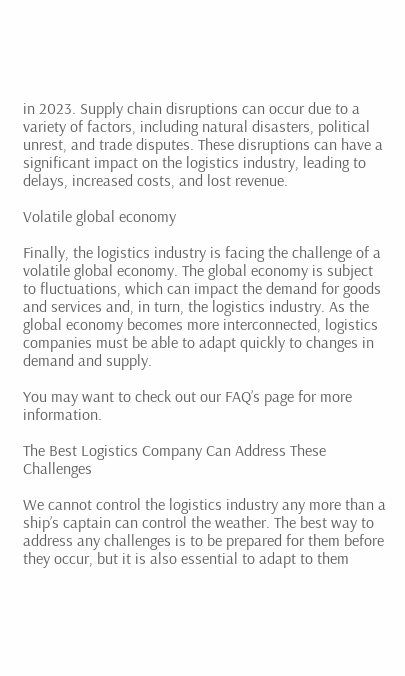in 2023. Supply chain disruptions can occur due to a variety of factors, including natural disasters, political unrest, and trade disputes. These disruptions can have a significant impact on the logistics industry, leading to delays, increased costs, and lost revenue.

Volatile global economy

Finally, the logistics industry is facing the challenge of a volatile global economy. The global economy is subject to fluctuations, which can impact the demand for goods and services and, in turn, the logistics industry. As the global economy becomes more interconnected, logistics companies must be able to adapt quickly to changes in demand and supply.

You may want to check out our FAQ’s page for more information.

The Best Logistics Company Can Address These Challenges

We cannot control the logistics industry any more than a ship’s captain can control the weather. The best way to address any challenges is to be prepared for them before they occur, but it is also essential to adapt to them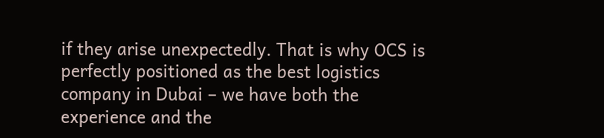if they arise unexpectedly. That is why OCS is perfectly positioned as the best logistics company in Dubai – we have both the experience and the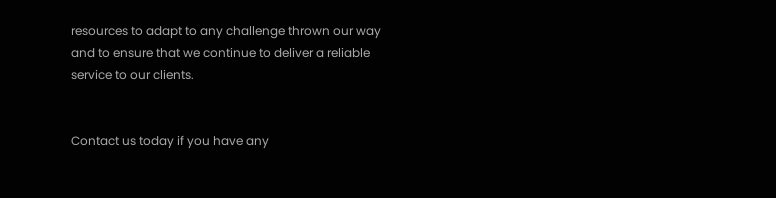resources to adapt to any challenge thrown our way and to ensure that we continue to deliver a reliable service to our clients.


Contact us today if you have any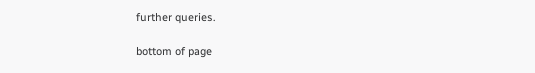further queries.

bottom of page